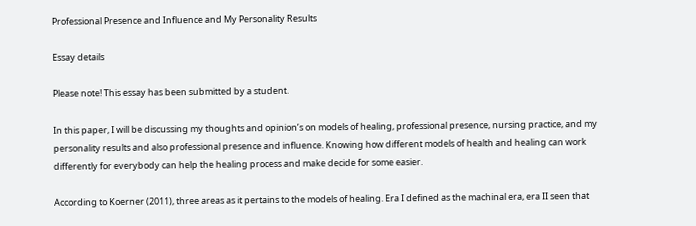Professional Presence and Influence and My Personality Results

Essay details

Please note! This essay has been submitted by a student.

In this paper, I will be discussing my thoughts and opinion’s on models of healing, professional presence, nursing practice, and my personality results and also professional presence and influence. Knowing how different models of health and healing can work differently for everybody can help the healing process and make decide for some easier.

According to Koerner (2011), three areas as it pertains to the models of healing. Era I defined as the machinal era, era II seen that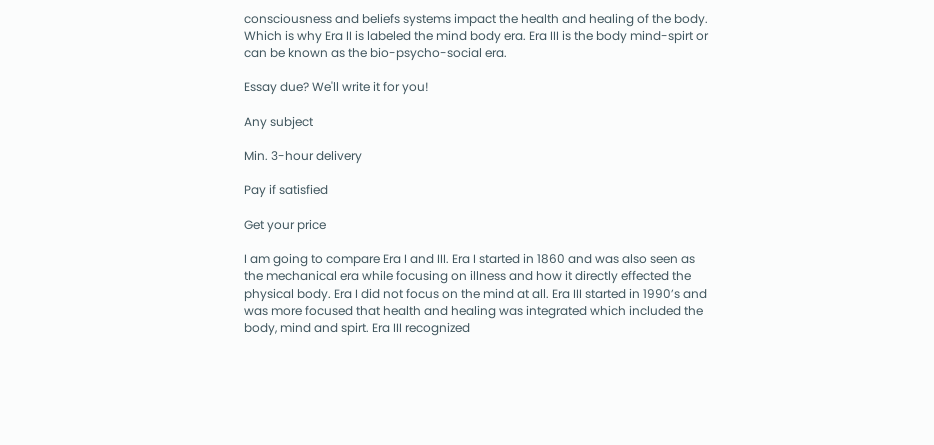consciousness and beliefs systems impact the health and healing of the body. Which is why Era II is labeled the mind body era. Era III is the body mind-spirt or can be known as the bio-psycho-social era.

Essay due? We'll write it for you!

Any subject

Min. 3-hour delivery

Pay if satisfied

Get your price

I am going to compare Era I and III. Era I started in 1860 and was also seen as the mechanical era while focusing on illness and how it directly effected the physical body. Era I did not focus on the mind at all. Era III started in 1990’s and was more focused that health and healing was integrated which included the body, mind and spirt. Era III recognized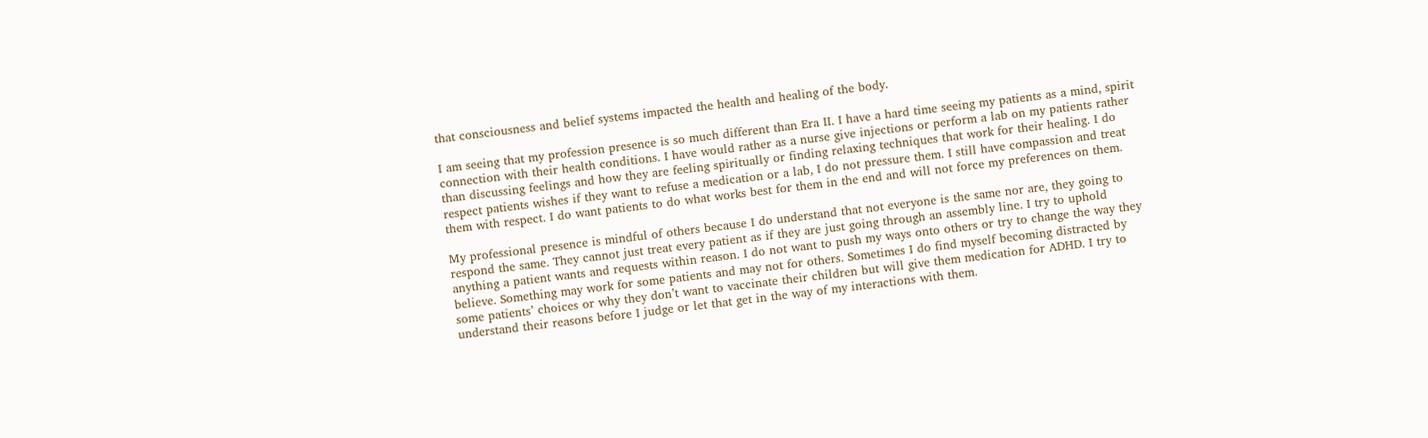that consciousness and belief systems impacted the health and healing of the body.

I am seeing that my profession presence is so much different than Era II. I have a hard time seeing my patients as a mind, spirit connection with their health conditions. I have would rather as a nurse give injections or perform a lab on my patients rather than discussing feelings and how they are feeling spiritually or finding relaxing techniques that work for their healing. I do respect patients wishes if they want to refuse a medication or a lab, I do not pressure them. I still have compassion and treat them with respect. I do want patients to do what works best for them in the end and will not force my preferences on them.

My professional presence is mindful of others because I do understand that not everyone is the same nor are, they going to respond the same. They cannot just treat every patient as if they are just going through an assembly line. I try to uphold anything a patient wants and requests within reason. I do not want to push my ways onto others or try to change the way they believe. Something may work for some patients and may not for others. Sometimes I do find myself becoming distracted by some patients’ choices or why they don’t want to vaccinate their children but will give them medication for ADHD. I try to understand their reasons before I judge or let that get in the way of my interactions with them.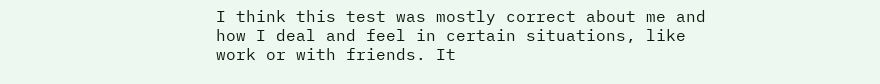I think this test was mostly correct about me and how I deal and feel in certain situations, like work or with friends. It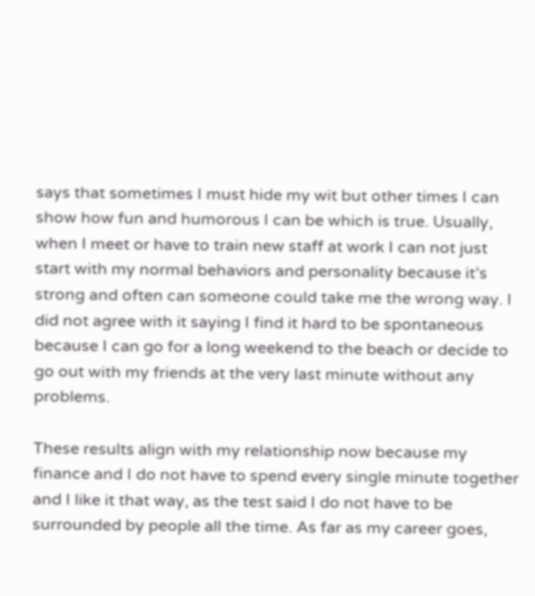says that sometimes I must hide my wit but other times I can show how fun and humorous I can be which is true. Usually, when I meet or have to train new staff at work I can not just start with my normal behaviors and personality because it’s strong and often can someone could take me the wrong way. I did not agree with it saying I find it hard to be spontaneous because I can go for a long weekend to the beach or decide to go out with my friends at the very last minute without any problems.

These results align with my relationship now because my finance and I do not have to spend every single minute together and I like it that way, as the test said I do not have to be surrounded by people all the time. As far as my career goes,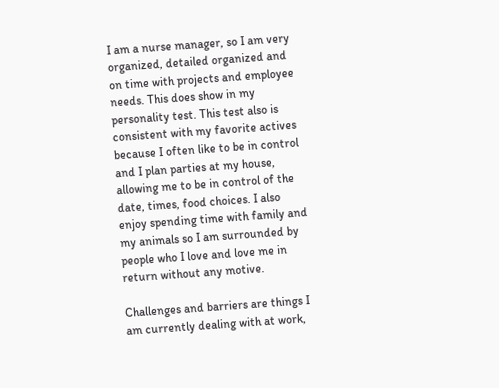I am a nurse manager, so I am very organized, detailed organized and on time with projects and employee needs. This does show in my personality test. This test also is consistent with my favorite actives because I often like to be in control and I plan parties at my house, allowing me to be in control of the date, times, food choices. I also enjoy spending time with family and my animals so I am surrounded by people who I love and love me in return without any motive.

Challenges and barriers are things I am currently dealing with at work,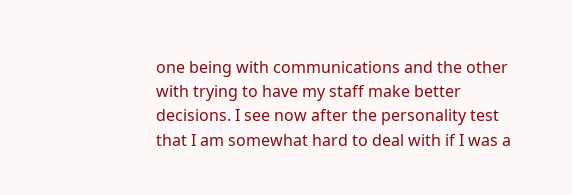one being with communications and the other with trying to have my staff make better decisions. I see now after the personality test that I am somewhat hard to deal with if I was a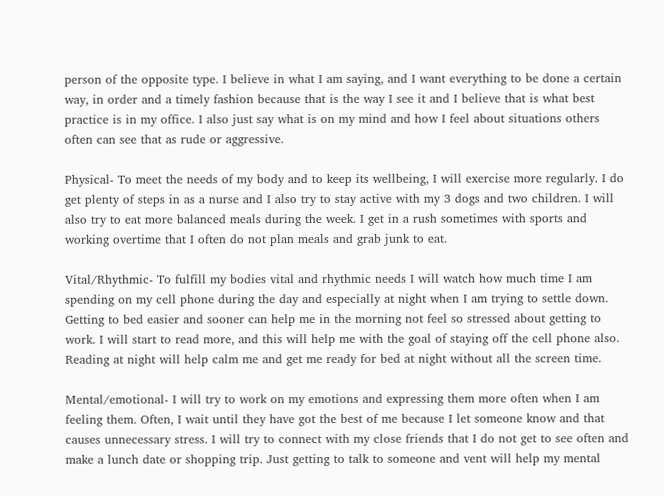person of the opposite type. I believe in what I am saying, and I want everything to be done a certain way, in order and a timely fashion because that is the way I see it and I believe that is what best practice is in my office. I also just say what is on my mind and how I feel about situations others often can see that as rude or aggressive.

Physical- To meet the needs of my body and to keep its wellbeing, I will exercise more regularly. I do get plenty of steps in as a nurse and I also try to stay active with my 3 dogs and two children. I will also try to eat more balanced meals during the week. I get in a rush sometimes with sports and working overtime that I often do not plan meals and grab junk to eat.

Vital/Rhythmic- To fulfill my bodies vital and rhythmic needs I will watch how much time I am spending on my cell phone during the day and especially at night when I am trying to settle down. Getting to bed easier and sooner can help me in the morning not feel so stressed about getting to work. I will start to read more, and this will help me with the goal of staying off the cell phone also. Reading at night will help calm me and get me ready for bed at night without all the screen time.

Mental/emotional- I will try to work on my emotions and expressing them more often when I am feeling them. Often, I wait until they have got the best of me because I let someone know and that causes unnecessary stress. I will try to connect with my close friends that I do not get to see often and make a lunch date or shopping trip. Just getting to talk to someone and vent will help my mental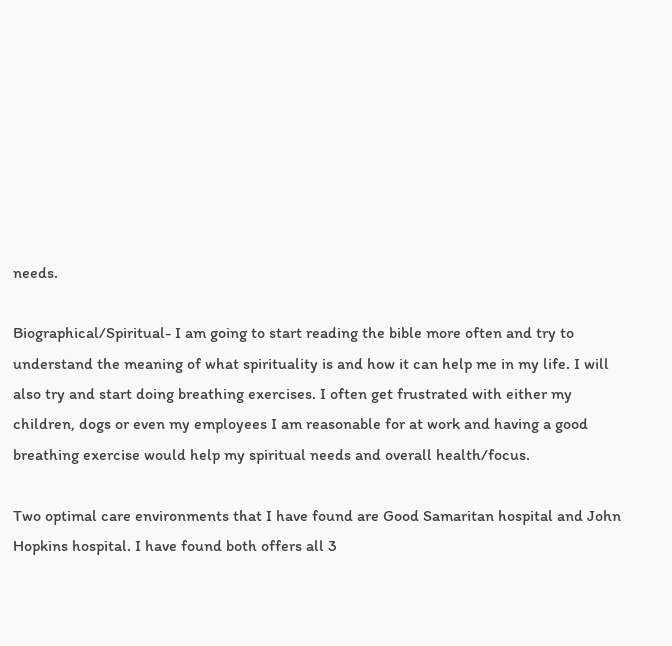needs.

Biographical/Spiritual- I am going to start reading the bible more often and try to understand the meaning of what spirituality is and how it can help me in my life. I will also try and start doing breathing exercises. I often get frustrated with either my children, dogs or even my employees I am reasonable for at work and having a good breathing exercise would help my spiritual needs and overall health/focus.

Two optimal care environments that I have found are Good Samaritan hospital and John Hopkins hospital. I have found both offers all 3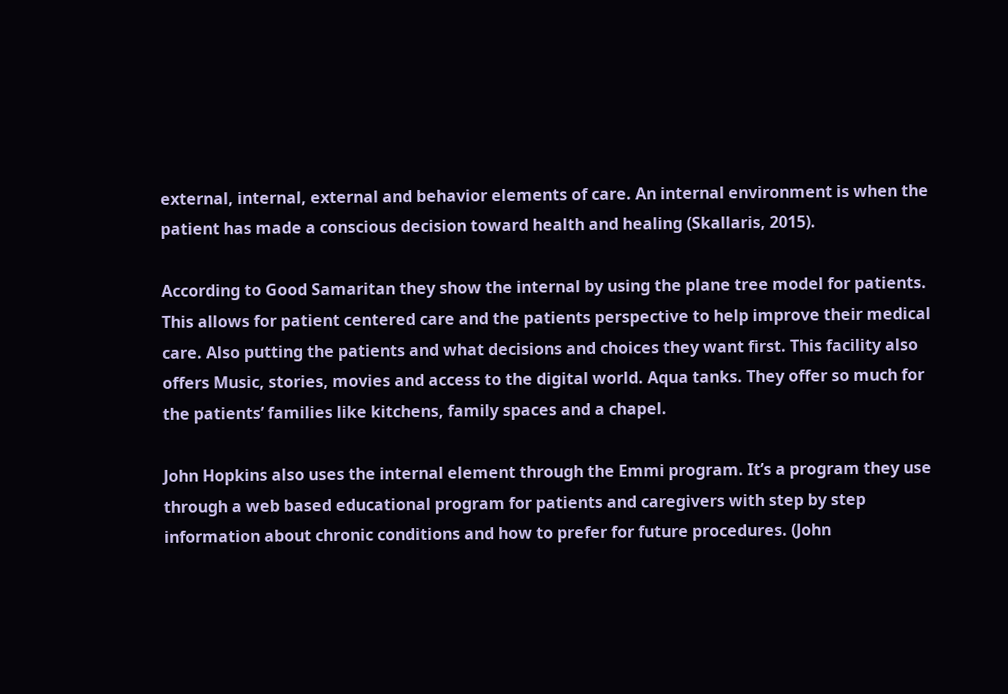external, internal, external and behavior elements of care. An internal environment is when the patient has made a conscious decision toward health and healing (Skallaris, 2015).

According to Good Samaritan they show the internal by using the plane tree model for patients. This allows for patient centered care and the patients perspective to help improve their medical care. Also putting the patients and what decisions and choices they want first. This facility also offers Music, stories, movies and access to the digital world. Aqua tanks. They offer so much for the patients’ families like kitchens, family spaces and a chapel.

John Hopkins also uses the internal element through the Emmi program. It’s a program they use through a web based educational program for patients and caregivers with step by step information about chronic conditions and how to prefer for future procedures. (John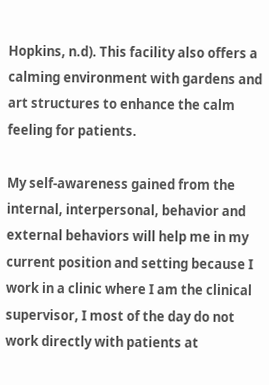Hopkins, n.d). This facility also offers a calming environment with gardens and art structures to enhance the calm feeling for patients.

My self-awareness gained from the internal, interpersonal, behavior and external behaviors will help me in my current position and setting because I work in a clinic where I am the clinical supervisor, I most of the day do not work directly with patients at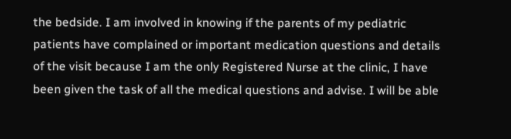the bedside. I am involved in knowing if the parents of my pediatric patients have complained or important medication questions and details of the visit because I am the only Registered Nurse at the clinic, I have been given the task of all the medical questions and advise. I will be able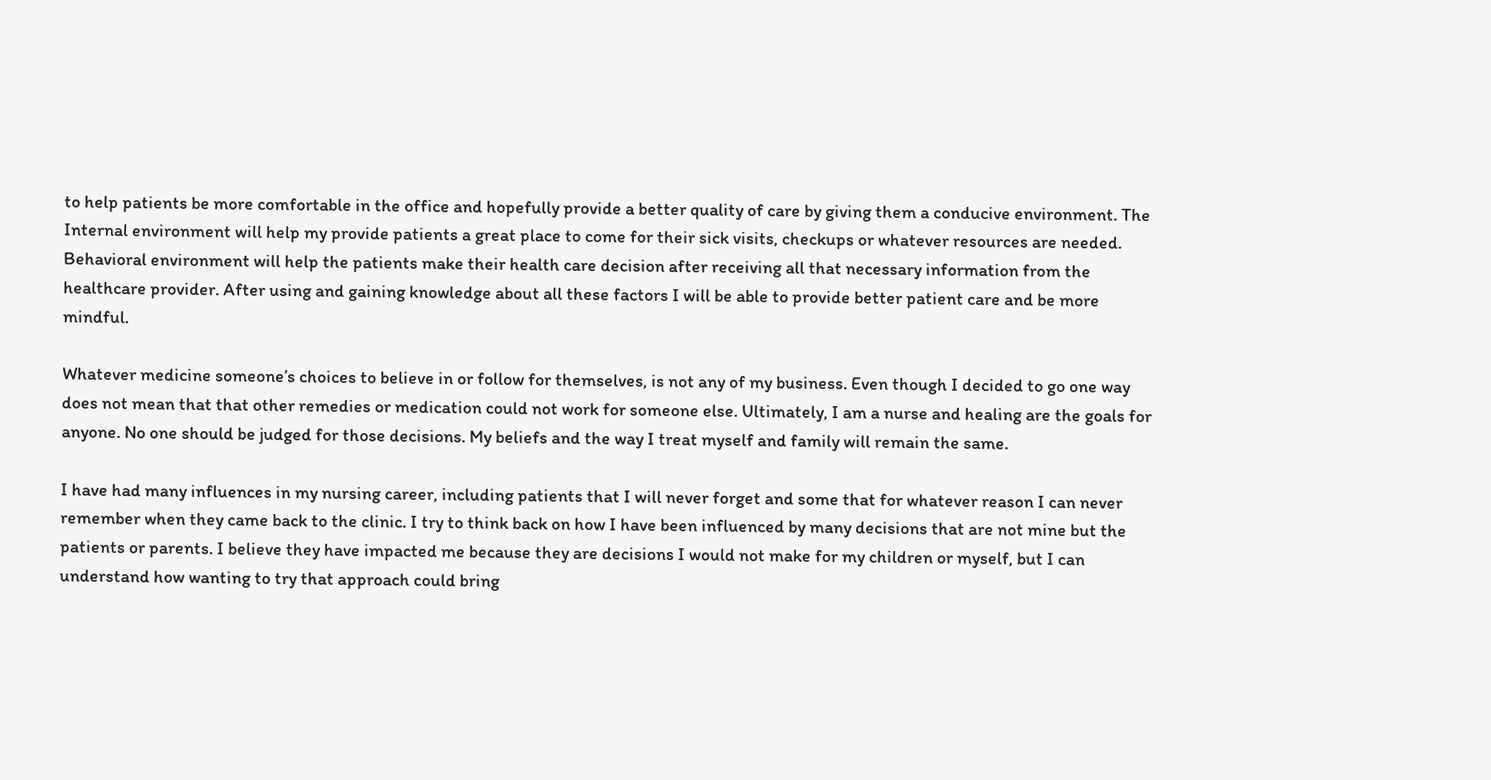to help patients be more comfortable in the office and hopefully provide a better quality of care by giving them a conducive environment. The Internal environment will help my provide patients a great place to come for their sick visits, checkups or whatever resources are needed. Behavioral environment will help the patients make their health care decision after receiving all that necessary information from the healthcare provider. After using and gaining knowledge about all these factors I will be able to provide better patient care and be more mindful.

Whatever medicine someone’s choices to believe in or follow for themselves, is not any of my business. Even though I decided to go one way does not mean that that other remedies or medication could not work for someone else. Ultimately, I am a nurse and healing are the goals for anyone. No one should be judged for those decisions. My beliefs and the way I treat myself and family will remain the same.

I have had many influences in my nursing career, including patients that I will never forget and some that for whatever reason I can never remember when they came back to the clinic. I try to think back on how I have been influenced by many decisions that are not mine but the patients or parents. I believe they have impacted me because they are decisions I would not make for my children or myself, but I can understand how wanting to try that approach could bring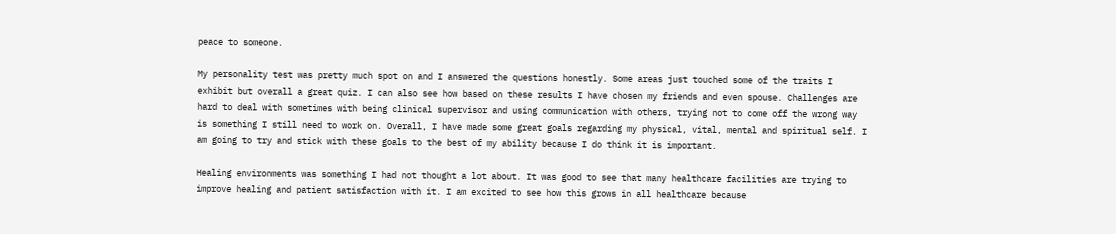peace to someone.

My personality test was pretty much spot on and I answered the questions honestly. Some areas just touched some of the traits I exhibit but overall a great quiz. I can also see how based on these results I have chosen my friends and even spouse. Challenges are hard to deal with sometimes with being clinical supervisor and using communication with others, trying not to come off the wrong way is something I still need to work on. Overall, I have made some great goals regarding my physical, vital, mental and spiritual self. I am going to try and stick with these goals to the best of my ability because I do think it is important.

Healing environments was something I had not thought a lot about. It was good to see that many healthcare facilities are trying to improve healing and patient satisfaction with it. I am excited to see how this grows in all healthcare because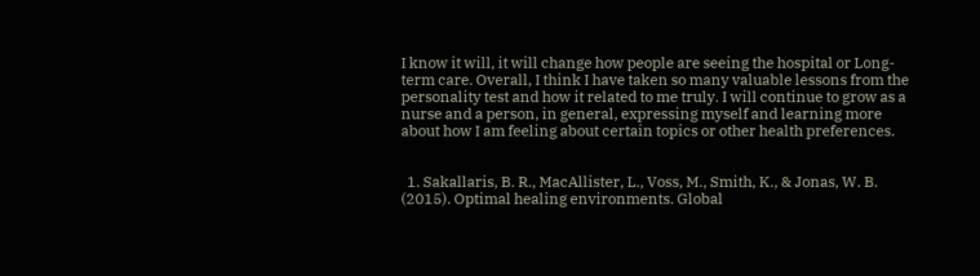I know it will, it will change how people are seeing the hospital or Long-term care. Overall, I think I have taken so many valuable lessons from the personality test and how it related to me truly. I will continue to grow as a nurse and a person, in general, expressing myself and learning more about how I am feeling about certain topics or other health preferences.


  1. Sakallaris, B. R., MacAllister, L., Voss, M., Smith, K., & Jonas, W. B. (2015). Optimal healing environments. Global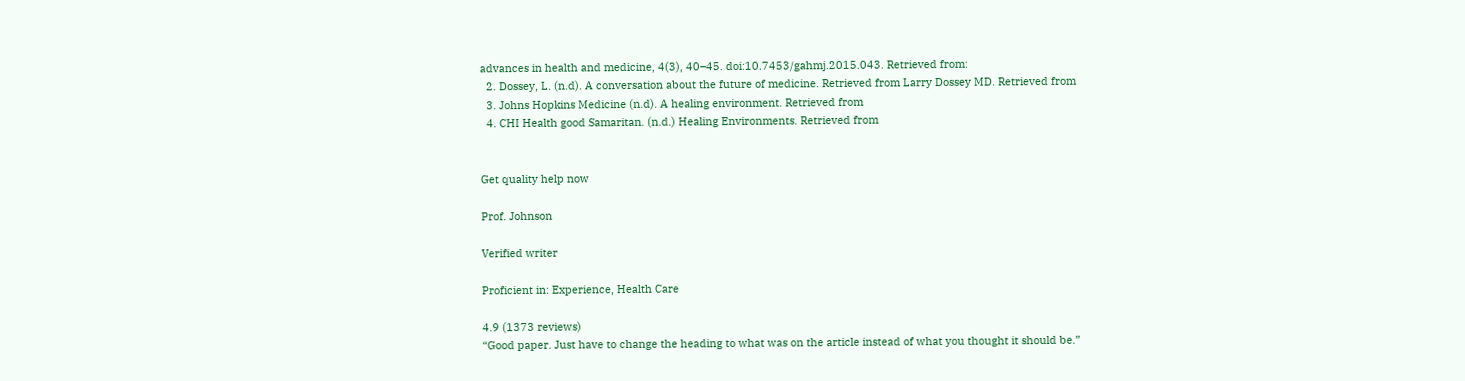advances in health and medicine, 4(3), 40–45. doi:10.7453/gahmj.2015.043. Retrieved from:
  2. Dossey, L. (n.d). A conversation about the future of medicine. Retrieved from Larry Dossey MD. Retrieved from
  3. Johns Hopkins Medicine (n.d). A healing environment. Retrieved from
  4. CHI Health good Samaritan. (n.d.) Healing Environments. Retrieved from


Get quality help now

Prof. Johnson

Verified writer

Proficient in: Experience, Health Care

4.9 (1373 reviews)
“Good paper. Just have to change the heading to what was on the article instead of what you thought it should be.”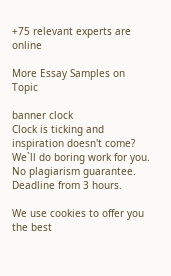+75 relevant experts are online

More Essay Samples on Topic

banner clock
Clock is ticking and inspiration doesn't come?
We`ll do boring work for you. No plagiarism guarantee. Deadline from 3 hours.

We use cookies to offer you the best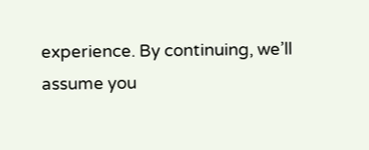experience. By continuing, we’ll assume you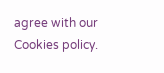agree with our Cookies policy.